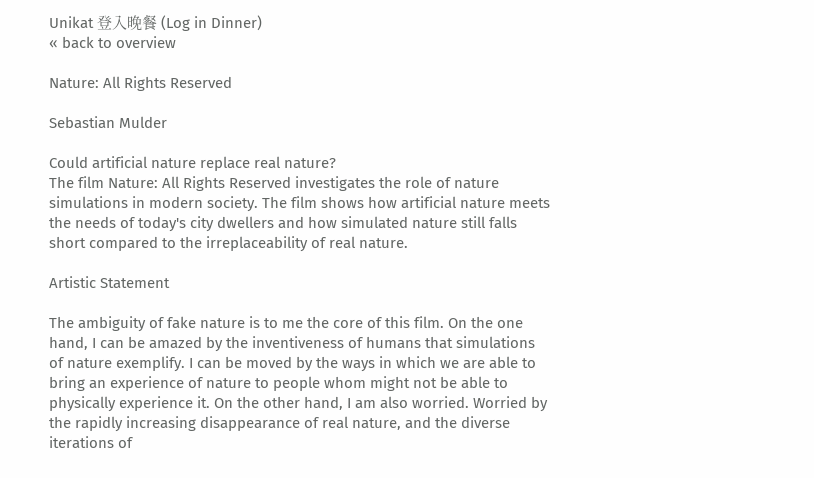Unikat 登入晚餐 (Log in Dinner)
« back to overview

Nature: All Rights Reserved

Sebastian Mulder

Could artificial nature replace real nature?
The film Nature: All Rights Reserved investigates the role of nature simulations in modern society. The film shows how artificial nature meets the needs of today's city dwellers and how simulated nature still falls short compared to the irreplaceability of real nature.

Artistic Statement

The ambiguity of fake nature is to me the core of this film. On the one hand, I can be amazed by the inventiveness of humans that simulations of nature exemplify. I can be moved by the ways in which we are able to bring an experience of nature to people whom might not be able to physically experience it. On the other hand, I am also worried. Worried by the rapidly increasing disappearance of real nature, and the diverse iterations of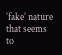’fake’ nature that seems to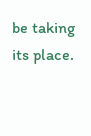be taking its place.